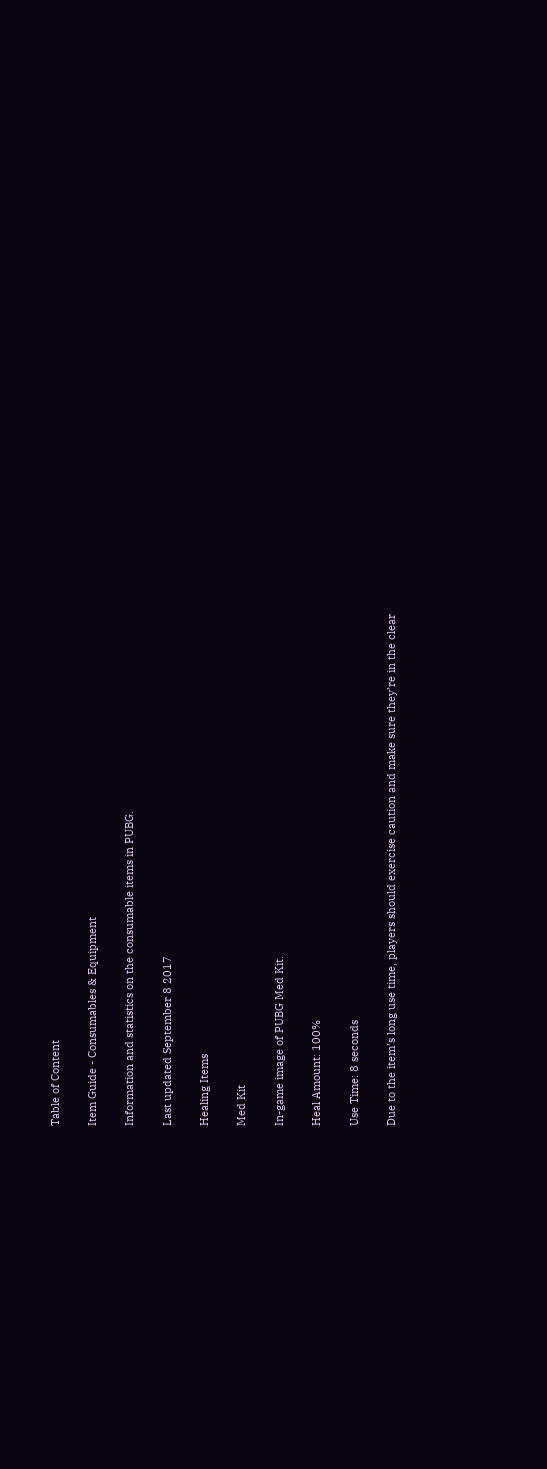Table of Content

Item Guide - Consumables & Equipment

Information and statistics on the consumable items in PUBG.

Last updated September 8 2017

Healing Items

Med Kit

In-game image of PUBG Med Kit.

Heal Amount: 100%

Use Time: 8 seconds

Due to the item’s long use time, players should exercise caution and make sure they’re in the clear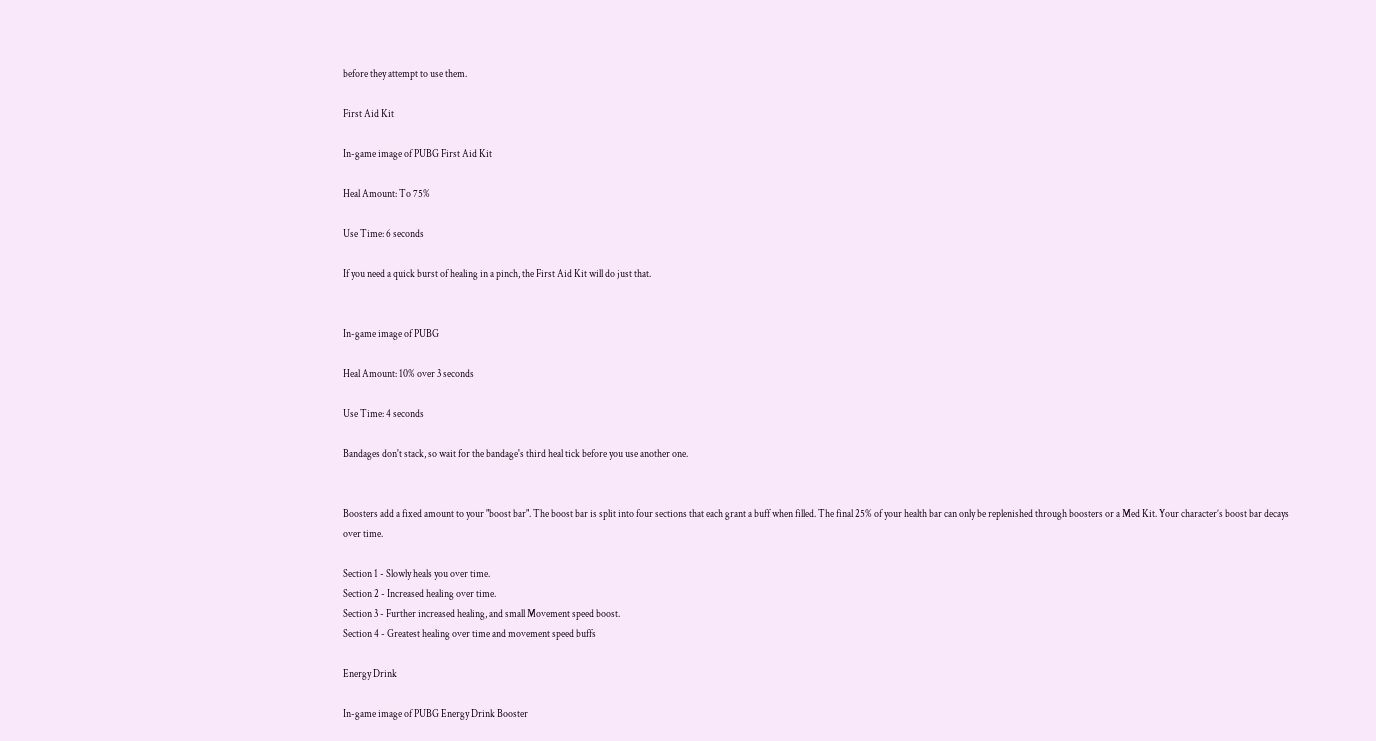before they attempt to use them.

First Aid Kit

In-game image of PUBG First Aid Kit

Heal Amount: To 75%

Use Time: 6 seconds

If you need a quick burst of healing in a pinch, the First Aid Kit will do just that.


In-game image of PUBG

Heal Amount: 10% over 3 seconds

Use Time: 4 seconds

Bandages don't stack, so wait for the bandage's third heal tick before you use another one.


Boosters add a fixed amount to your "boost bar". The boost bar is split into four sections that each grant a buff when filled. The final 25% of your health bar can only be replenished through boosters or a Med Kit. Your character’s boost bar decays over time.

Section 1 - Slowly heals you over time.
Section 2 - Increased healing over time.
Section 3 - Further increased healing, and small Movement speed boost.
Section 4 - Greatest healing over time and movement speed buffs

Energy Drink

In-game image of PUBG Energy Drink Booster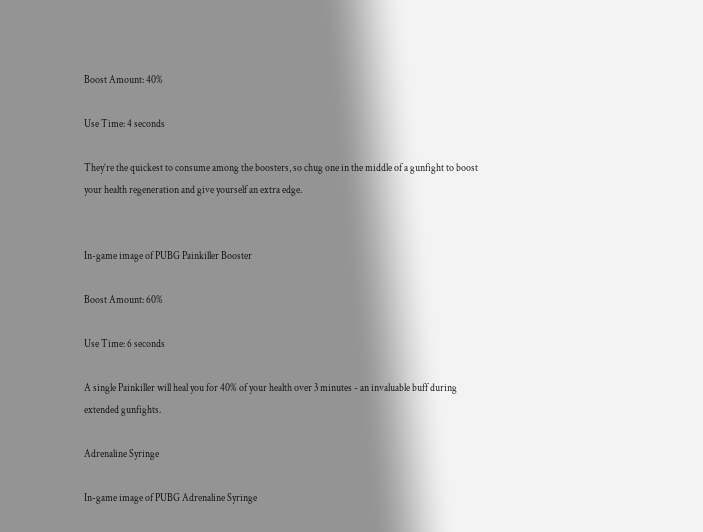Boost Amount: 40%

Use Time: 4 seconds

They’re the quickest to consume among the boosters, so chug one in the middle of a gunfight to boost your health regeneration and give yourself an extra edge.


In-game image of PUBG Painkiller Booster

Boost Amount: 60%

Use Time: 6 seconds

A single Painkiller will heal you for 40% of your health over 3 minutes - an invaluable buff during extended gunfights.

Adrenaline Syringe

In-game image of PUBG Adrenaline Syringe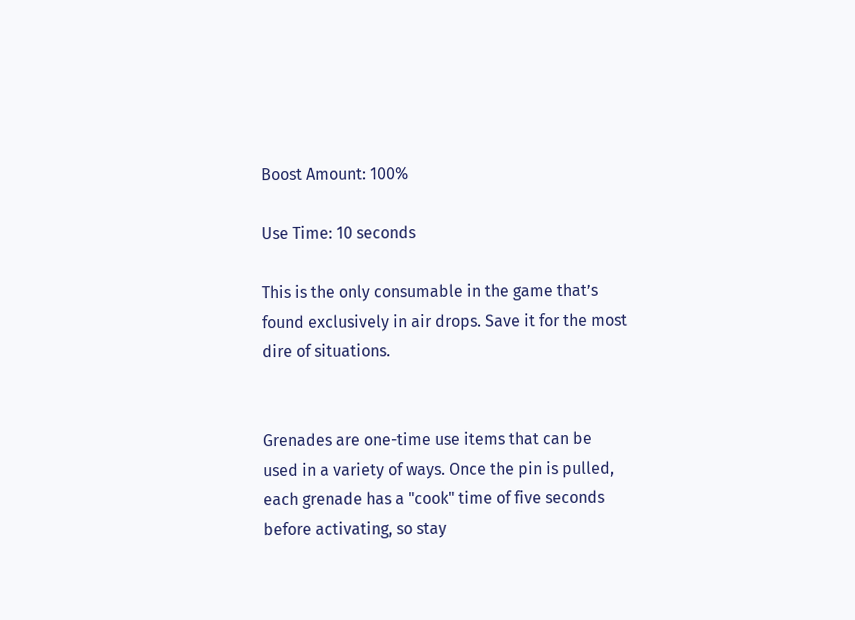Boost Amount: 100%

Use Time: 10 seconds

This is the only consumable in the game that’s found exclusively in air drops. Save it for the most dire of situations.


Grenades are one-time use items that can be used in a variety of ways. Once the pin is pulled, each grenade has a "cook" time of five seconds before activating, so stay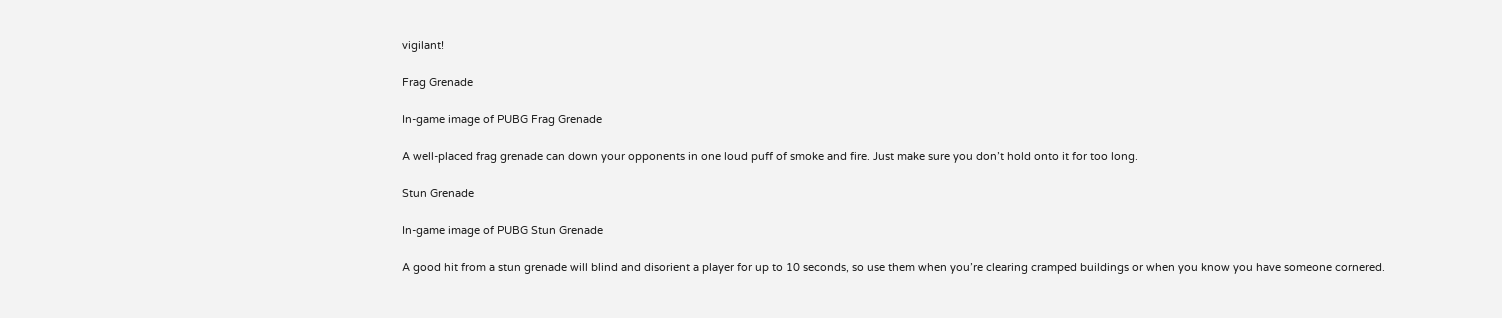vigilant!

Frag Grenade

In-game image of PUBG Frag Grenade

A well-placed frag grenade can down your opponents in one loud puff of smoke and fire. Just make sure you don’t hold onto it for too long.

Stun Grenade

In-game image of PUBG Stun Grenade

A good hit from a stun grenade will blind and disorient a player for up to 10 seconds, so use them when you’re clearing cramped buildings or when you know you have someone cornered.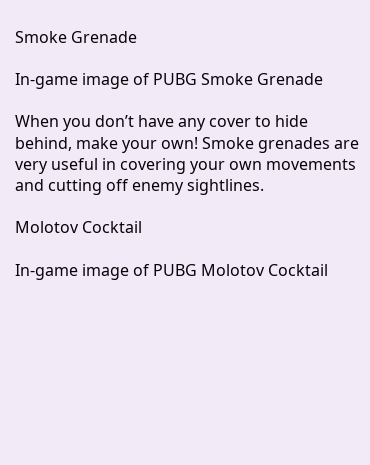Smoke Grenade

In-game image of PUBG Smoke Grenade

When you don’t have any cover to hide behind, make your own! Smoke grenades are very useful in covering your own movements and cutting off enemy sightlines.

Molotov Cocktail

In-game image of PUBG Molotov Cocktail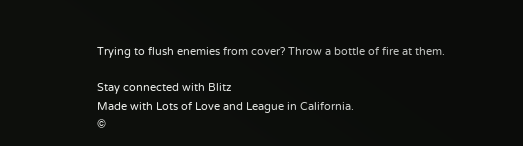Trying to flush enemies from cover? Throw a bottle of fire at them.

Stay connected with Blitz
Made with Lots of Love and League in California.
©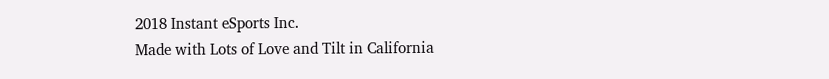2018 Instant eSports Inc.
Made with Lots of Love and Tilt in California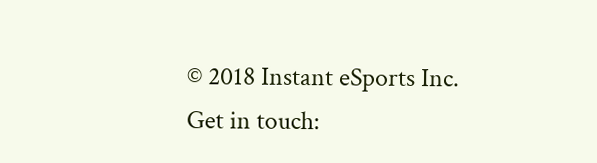© 2018 Instant eSports Inc.
Get in touch: